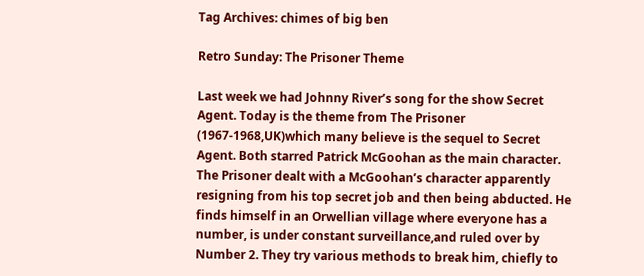Tag Archives: chimes of big ben

Retro Sunday: The Prisoner Theme

Last week we had Johnny River’s song for the show Secret Agent. Today is the theme from The Prisoner (1967-1968,UK)which many believe is the sequel to Secret Agent. Both starred Patrick McGoohan as the main character. The Prisoner dealt with a McGoohan’s character apparently resigning from his top secret job and then being abducted. He finds himself in an Orwellian village where everyone has a number, is under constant surveillance,and ruled over by Number 2. They try various methods to break him, chiefly to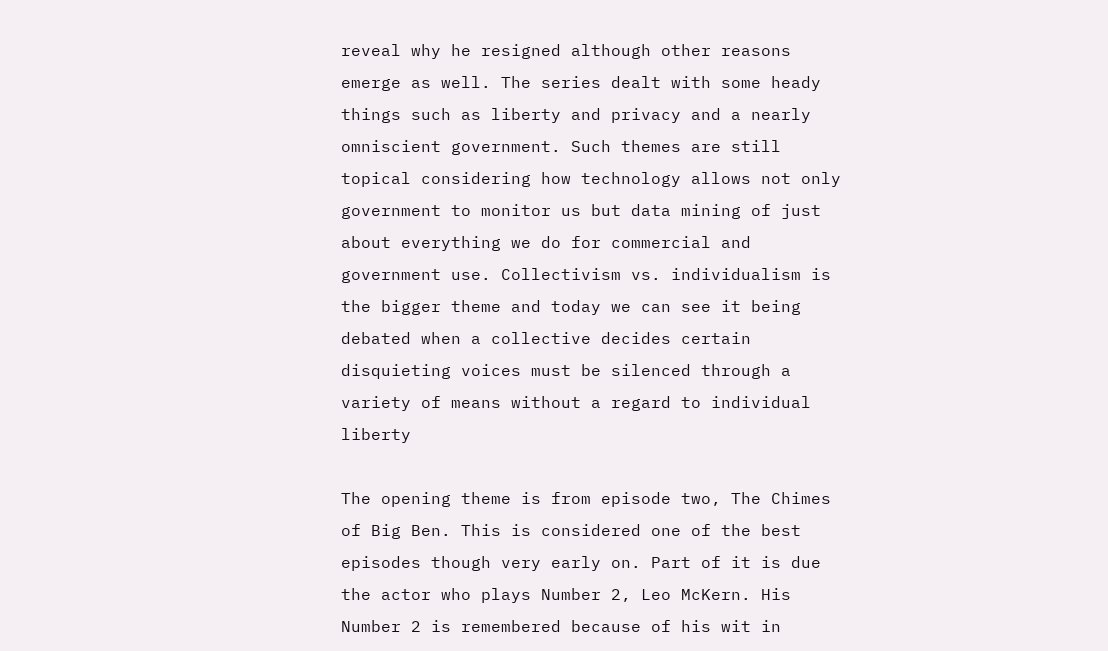reveal why he resigned although other reasons emerge as well. The series dealt with some heady things such as liberty and privacy and a nearly omniscient government. Such themes are still topical considering how technology allows not only government to monitor us but data mining of just about everything we do for commercial and government use. Collectivism vs. individualism is the bigger theme and today we can see it being debated when a collective decides certain disquieting voices must be silenced through a variety of means without a regard to individual liberty

The opening theme is from episode two, The Chimes of Big Ben. This is considered one of the best episodes though very early on. Part of it is due the actor who plays Number 2, Leo McKern. His Number 2 is remembered because of his wit in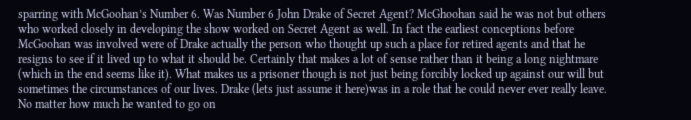sparring with McGoohan’s Number 6. Was Number 6 John Drake of Secret Agent? McGhoohan said he was not but others who worked closely in developing the show worked on Secret Agent as well. In fact the earliest conceptions before McGoohan was involved were of Drake actually the person who thought up such a place for retired agents and that he resigns to see if it lived up to what it should be. Certainly that makes a lot of sense rather than it being a long nightmare (which in the end seems like it). What makes us a prisoner though is not just being forcibly locked up against our will but sometimes the circumstances of our lives. Drake (lets just assume it here)was in a role that he could never ever really leave. No matter how much he wanted to go on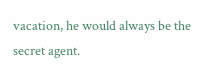vacation, he would always be the secret agent.